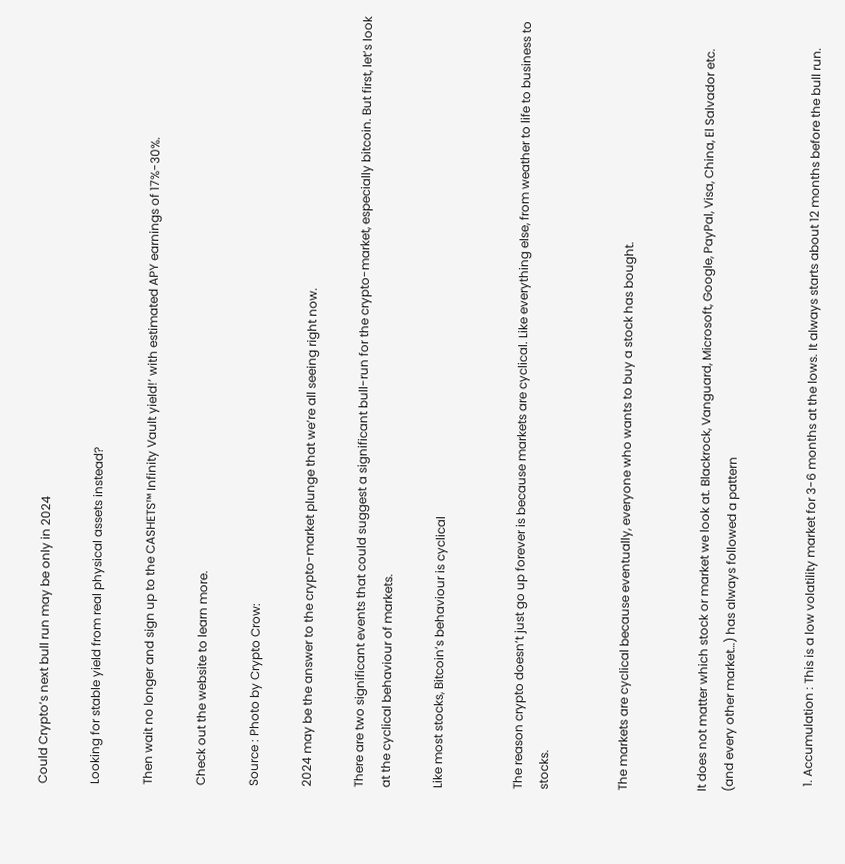Could Crypto’s next bull run may be only in 2024

Looking for stable yield from real physical assets instead?

Then wait no longer and sign up to the CASHETS™ Infinity Vault yield!’ with estimated APY earnings of 17%-30%.

Check out the website to learn more.

Source : Photo by Crypto Crow:

2024 may be the answer to the crypto-market plunge that we’re all seeing right now.

There are two significant events that could suggest a significant bull-run for the crypto-market, especially bitcoin. But first, let’s look at the cyclical behaviour of markets.

Like most stocks, Bitcoin’s behaviour is cyclical


The reason crypto doesn’t just go up forever is because markets are cyclical. Like everything else, from weather to life to business to stocks.


The markets are cyclical because eventually, everyone who wants to buy a stock has bought.


It does not matter which stock or market we look at. Blackrock, Vanguard, Microsoft, Google, PayPal, Visa, China, El Salvador etc. (and every other market…) has always followed a pattern


  1. Accumulation : This is a low volatility market for 3-6 months at the lows. It always starts about 12 months before the bull run.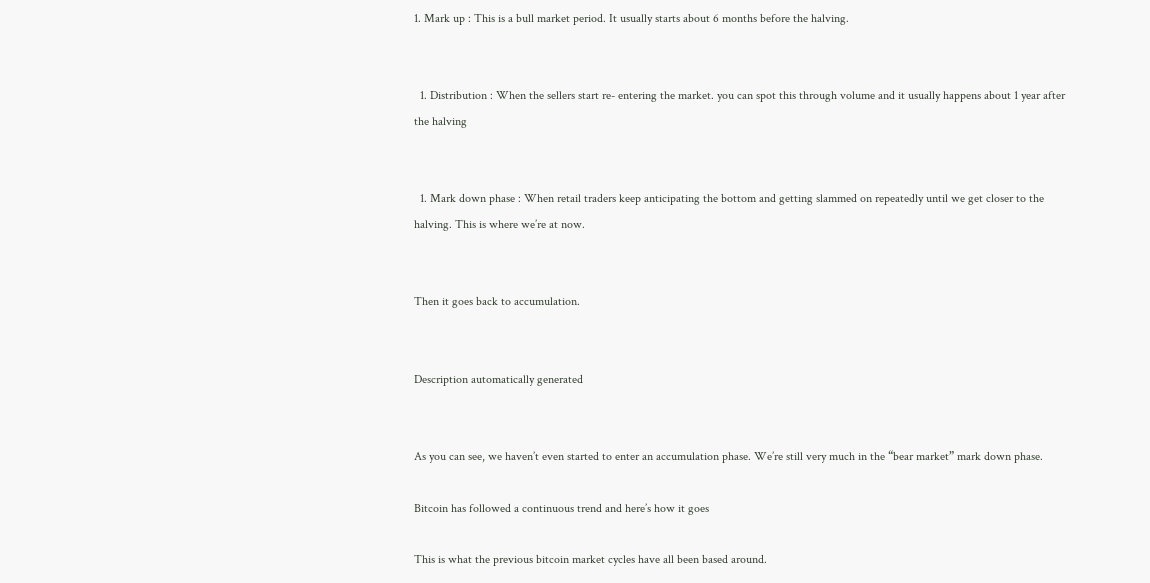1. Mark up : This is a bull market period. It usually starts about 6 months before the halving.


  1. Distribution : When the sellers start re- entering the market. you can spot this through volume and it usually happens about 1 year after the halving


  1. Mark down phase : When retail traders keep anticipating the bottom and getting slammed on repeatedly until we get closer to the halving. This is where we’re at now.


Then it goes back to accumulation.


Description automatically generated


As you can see, we haven’t even started to enter an accumulation phase. We’re still very much in the “bear market” mark down phase.

Bitcoin has followed a continuous trend and here’s how it goes

This is what the previous bitcoin market cycles have all been based around.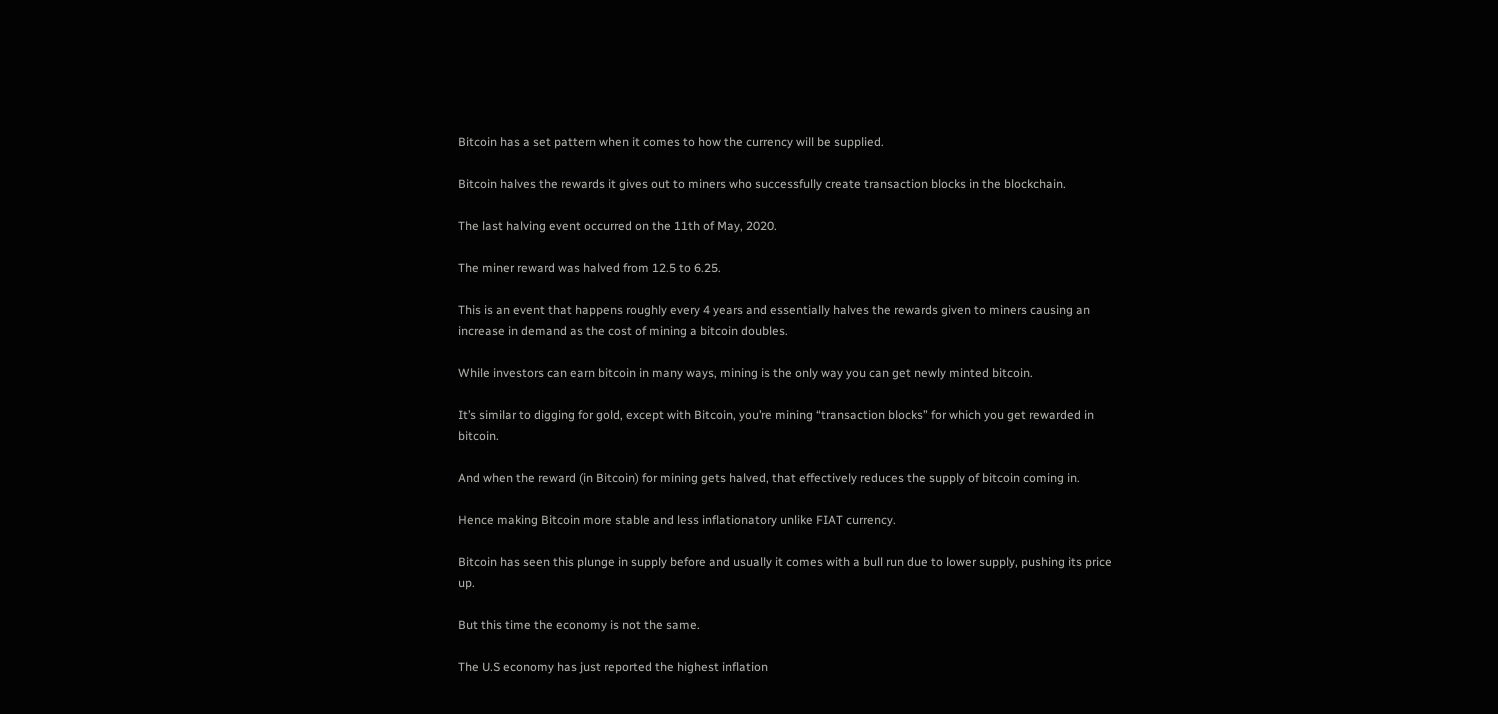Bitcoin has a set pattern when it comes to how the currency will be supplied.

Bitcoin halves the rewards it gives out to miners who successfully create transaction blocks in the blockchain.

The last halving event occurred on the 11th of May, 2020.

The miner reward was halved from 12.5 to 6.25.

This is an event that happens roughly every 4 years and essentially halves the rewards given to miners causing an increase in demand as the cost of mining a bitcoin doubles.

While investors can earn bitcoin in many ways, mining is the only way you can get newly minted bitcoin.

It’s similar to digging for gold, except with Bitcoin, you’re mining “transaction blocks” for which you get rewarded in bitcoin.

And when the reward (in Bitcoin) for mining gets halved, that effectively reduces the supply of bitcoin coming in.

Hence making Bitcoin more stable and less inflationatory unlike FIAT currency.

Bitcoin has seen this plunge in supply before and usually it comes with a bull run due to lower supply, pushing its price up.

But this time the economy is not the same.

The U.S economy has just reported the highest inflation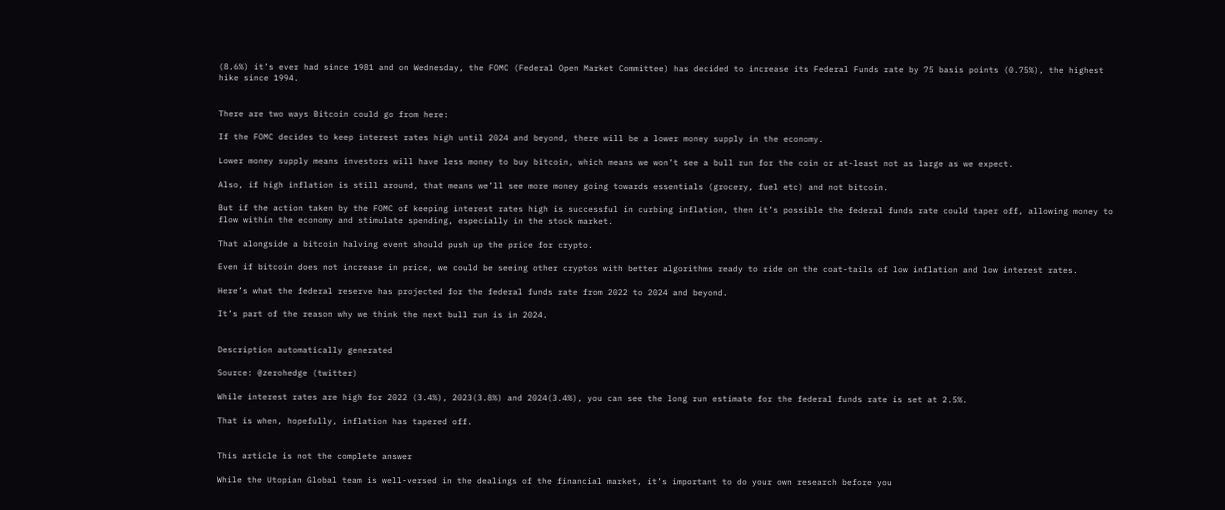(8.6%) it’s ever had since 1981 and on Wednesday, the FOMC (Federal Open Market Committee) has decided to increase its Federal Funds rate by 75 basis points (0.75%), the highest hike since 1994.


There are two ways Bitcoin could go from here:

If the FOMC decides to keep interest rates high until 2024 and beyond, there will be a lower money supply in the economy.

Lower money supply means investors will have less money to buy bitcoin, which means we won’t see a bull run for the coin or at-least not as large as we expect.

Also, if high inflation is still around, that means we’ll see more money going towards essentials (grocery, fuel etc) and not bitcoin.

But if the action taken by the FOMC of keeping interest rates high is successful in curbing inflation, then it’s possible the federal funds rate could taper off, allowing money to flow within the economy and stimulate spending, especially in the stock market.

That alongside a bitcoin halving event should push up the price for crypto.

Even if bitcoin does not increase in price, we could be seeing other cryptos with better algorithms ready to ride on the coat-tails of low inflation and low interest rates.

Here’s what the federal reserve has projected for the federal funds rate from 2022 to 2024 and beyond.

It’s part of the reason why we think the next bull run is in 2024.


Description automatically generated

Source: @zerohedge (twitter)

While interest rates are high for 2022 (3.4%), 2023(3.8%) and 2024(3.4%), you can see the long run estimate for the federal funds rate is set at 2.5%.

That is when, hopefully, inflation has tapered off.


This article is not the complete answer

While the Utopian Global team is well-versed in the dealings of the financial market, it’s important to do your own research before you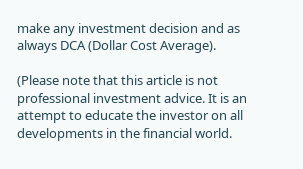make any investment decision and as always DCA (Dollar Cost Average).

(Please note that this article is not professional investment advice. It is an attempt to educate the investor on all developments in the financial world.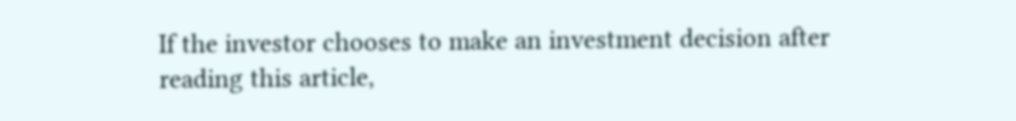If the investor chooses to make an investment decision after reading this article,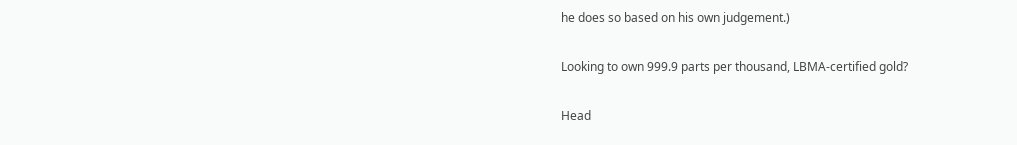he does so based on his own judgement.)

Looking to own 999.9 parts per thousand, LBMA-certified gold?

Head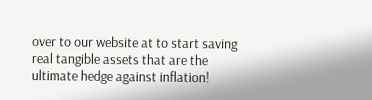over to our website at to start saving real tangible assets that are the ultimate hedge against inflation!